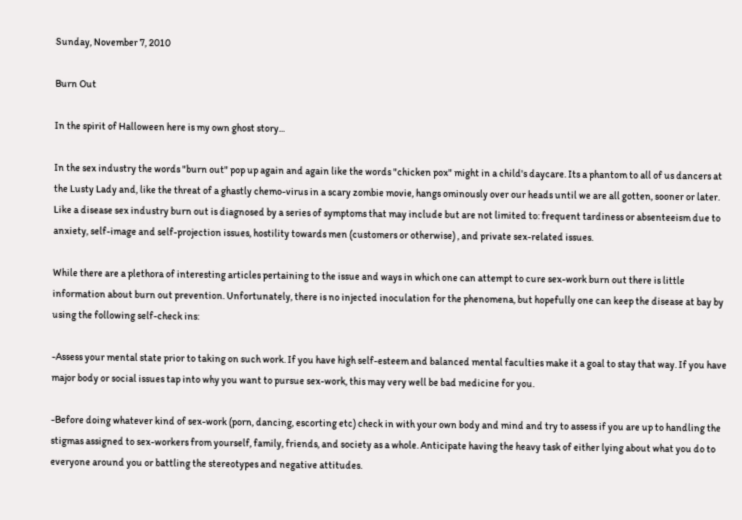Sunday, November 7, 2010

Burn Out

In the spirit of Halloween here is my own ghost story...

In the sex industry the words "burn out" pop up again and again like the words "chicken pox" might in a child's daycare. Its a phantom to all of us dancers at the Lusty Lady and, like the threat of a ghastly chemo-virus in a scary zombie movie, hangs ominously over our heads until we are all gotten, sooner or later. Like a disease sex industry burn out is diagnosed by a series of symptoms that may include but are not limited to: frequent tardiness or absenteeism due to anxiety, self-image and self-projection issues, hostility towards men (customers or otherwise) , and private sex-related issues.

While there are a plethora of interesting articles pertaining to the issue and ways in which one can attempt to cure sex-work burn out there is little information about burn out prevention. Unfortunately, there is no injected inoculation for the phenomena, but hopefully one can keep the disease at bay by using the following self-check ins:

-Assess your mental state prior to taking on such work. If you have high self-esteem and balanced mental faculties make it a goal to stay that way. If you have major body or social issues tap into why you want to pursue sex-work, this may very well be bad medicine for you.

-Before doing whatever kind of sex-work (porn, dancing, escorting etc) check in with your own body and mind and try to assess if you are up to handling the stigmas assigned to sex-workers from yourself, family, friends, and society as a whole. Anticipate having the heavy task of either lying about what you do to everyone around you or battling the stereotypes and negative attitudes.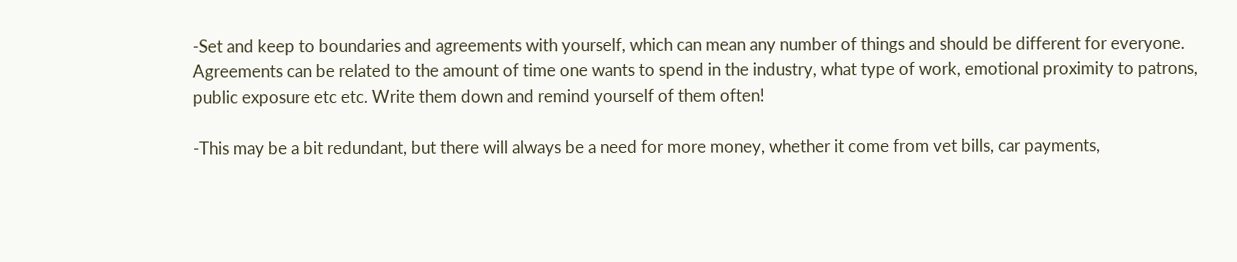-Set and keep to boundaries and agreements with yourself, which can mean any number of things and should be different for everyone. Agreements can be related to the amount of time one wants to spend in the industry, what type of work, emotional proximity to patrons, public exposure etc etc. Write them down and remind yourself of them often!

-This may be a bit redundant, but there will always be a need for more money, whether it come from vet bills, car payments,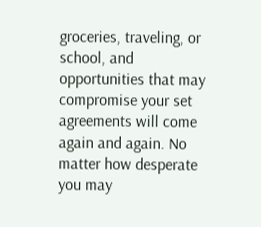groceries, traveling, or school, and opportunities that may compromise your set agreements will come again and again. No matter how desperate you may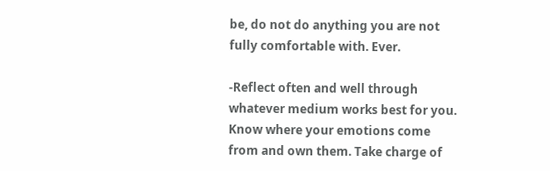be, do not do anything you are not fully comfortable with. Ever.

-Reflect often and well through whatever medium works best for you. Know where your emotions come from and own them. Take charge of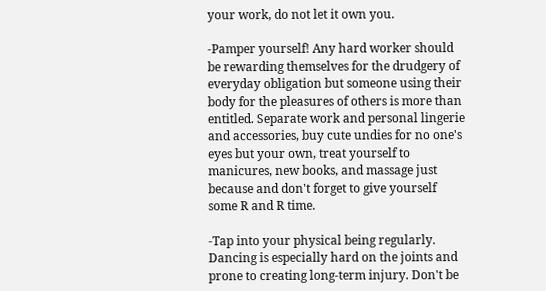your work, do not let it own you.

-Pamper yourself! Any hard worker should be rewarding themselves for the drudgery of everyday obligation but someone using their body for the pleasures of others is more than entitled. Separate work and personal lingerie and accessories, buy cute undies for no one's eyes but your own, treat yourself to manicures, new books, and massage just because and don't forget to give yourself some R and R time.

-Tap into your physical being regularly. Dancing is especially hard on the joints and prone to creating long-term injury. Don't be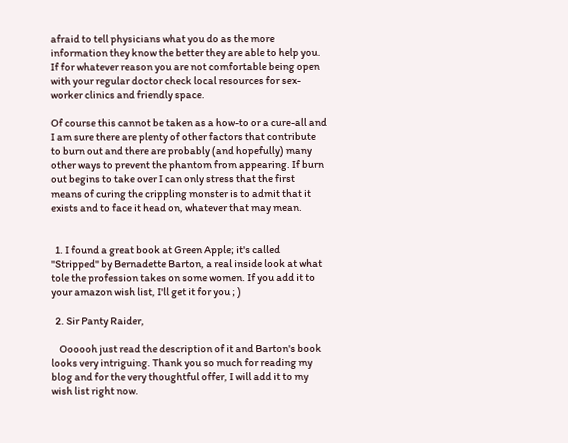afraid to tell physicians what you do as the more information they know the better they are able to help you. If for whatever reason you are not comfortable being open with your regular doctor check local resources for sex-worker clinics and friendly space.

Of course this cannot be taken as a how-to or a cure-all and I am sure there are plenty of other factors that contribute to burn out and there are probably (and hopefully) many other ways to prevent the phantom from appearing. If burn out begins to take over I can only stress that the first means of curing the crippling monster is to admit that it exists and to face it head on, whatever that may mean.


  1. I found a great book at Green Apple; it's called "Stripped" by Bernadette Barton, a real inside look at what tole the profession takes on some women. If you add it to your amazon wish list, I'll get it for you ; )

  2. Sir Panty Raider,

    Oooooh just read the description of it and Barton's book looks very intriguing. Thank you so much for reading my blog and for the very thoughtful offer, I will add it to my wish list right now.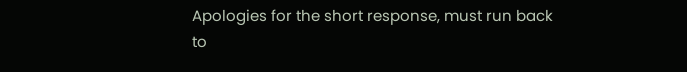Apologies for the short response, must run back to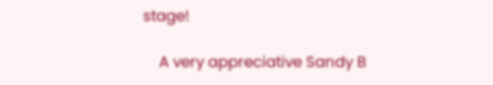stage!

    A very appreciative Sandy B